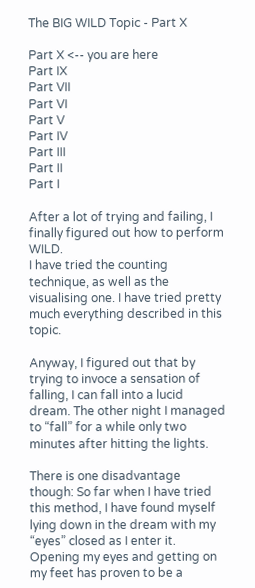The BIG WILD Topic - Part X

Part X <-- you are here
Part IX
Part VII
Part VI
Part V
Part IV
Part III
Part II
Part I

After a lot of trying and failing, I finally figured out how to perform WILD.
I have tried the counting technique, as well as the visualising one. I have tried pretty much everything described in this topic.

Anyway, I figured out that by trying to invoce a sensation of falling, I can fall into a lucid dream. The other night I managed to “fall” for a while only two minutes after hitting the lights.

There is one disadvantage though: So far when I have tried this method, I have found myself lying down in the dream with my “eyes” closed as I enter it. Opening my eyes and getting on my feet has proven to be a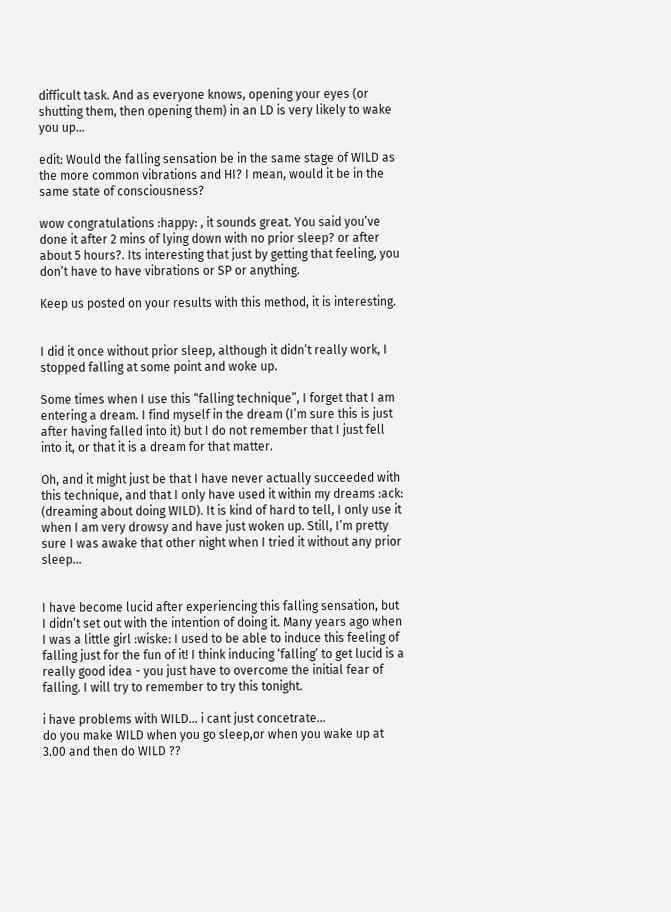difficult task. And as everyone knows, opening your eyes (or shutting them, then opening them) in an LD is very likely to wake you up…

edit: Would the falling sensation be in the same stage of WILD as the more common vibrations and HI? I mean, would it be in the same state of consciousness?

wow congratulations :happy: , it sounds great. You said you’ve done it after 2 mins of lying down with no prior sleep? or after about 5 hours?. Its interesting that just by getting that feeling, you don’t have to have vibrations or SP or anything.

Keep us posted on your results with this method, it is interesting.


I did it once without prior sleep, although it didn’t really work, I stopped falling at some point and woke up.

Some times when I use this “falling technique”, I forget that I am entering a dream. I find myself in the dream (I’m sure this is just after having falled into it) but I do not remember that I just fell into it, or that it is a dream for that matter.

Oh, and it might just be that I have never actually succeeded with this technique, and that I only have used it within my dreams :ack: (dreaming about doing WILD). It is kind of hard to tell, I only use it when I am very drowsy and have just woken up. Still, I’m pretty sure I was awake that other night when I tried it without any prior sleep…


I have become lucid after experiencing this falling sensation, but I didn’t set out with the intention of doing it. Many years ago when I was a little girl :wiske: I used to be able to induce this feeling of falling just for the fun of it! I think inducing ‘falling’ to get lucid is a really good idea - you just have to overcome the initial fear of falling. I will try to remember to try this tonight.

i have problems with WILD… i cant just concetrate…
do you make WILD when you go sleep,or when you wake up at 3.00 and then do WILD ??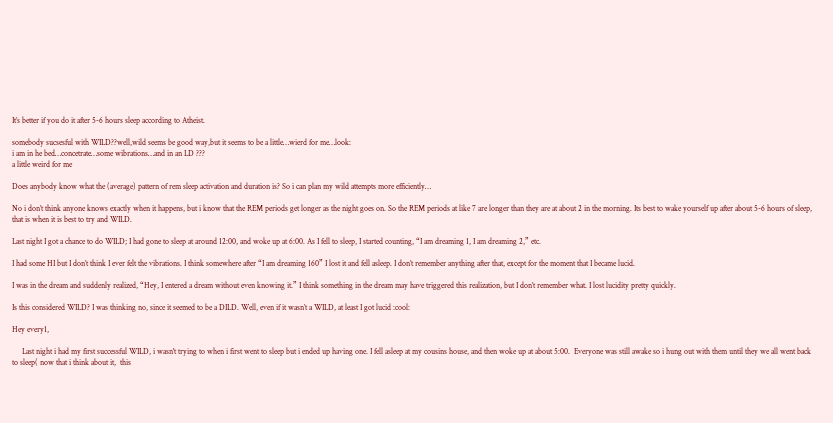It’s better if you do it after 5-6 hours sleep according to Atheist.

somebody sucsesful with WILD??well,wild seems be good way,but it seems to be a little…wierd for me…look:
i am in he bed…concetrate…some wibrations…and in an LD ???
a little weird for me

Does anybody know what the (average) pattern of rem sleep activation and duration is? So i can plan my wild attempts more efficiently…

No i don’t think anyone knows exactly when it happens, but i know that the REM periods get longer as the night goes on. So the REM periods at like 7 are longer than they are at about 2 in the morning. Its best to wake yourself up after about 5-6 hours of sleep, that is when it is best to try and WILD.

Last night I got a chance to do WILD; I had gone to sleep at around 12:00, and woke up at 6:00. As I fell to sleep, I started counting, “I am dreaming 1, I am dreaming 2,” etc.

I had some HI but I don’t think I ever felt the vibrations. I think somewhere after “I am dreaming 160” I lost it and fell asleep. I don’t remember anything after that, except for the moment that I became lucid.

I was in the dream and suddenly realized, “Hey, I entered a dream without even knowing it.” I think something in the dream may have triggered this realization, but I don’t remember what. I lost lucidity pretty quickly.

Is this considered WILD? I was thinking no, since it seemed to be a DILD. Well, even if it wasn’t a WILD, at least I got lucid :cool:

Hey every1,

     Last night i had my first successful WILD, i wasn't trying to when i first went to sleep but i ended up having one. I fell asleep at my cousins house, and then woke up at about 5:00.  Everyone was still awake so i hung out with them until they we all went back to sleep( now that i think about it,  this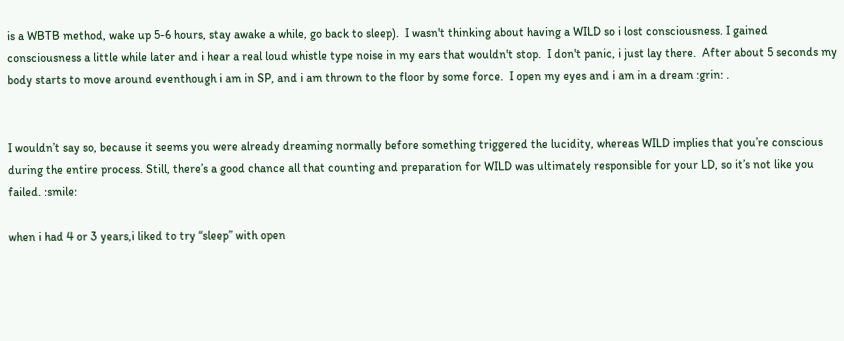is a WBTB method, wake up 5-6 hours, stay awake a while, go back to sleep).  I wasn't thinking about having a WILD so i lost consciousness. I gained consciousness a little while later and i hear a real loud whistle type noise in my ears that wouldn't stop.  I don't panic, i just lay there.  After about 5 seconds my body starts to move around eventhough i am in SP, and i am thrown to the floor by some force.  I open my eyes and i am in a dream :grin: .


I wouldn’t say so, because it seems you were already dreaming normally before something triggered the lucidity, whereas WILD implies that you’re conscious during the entire process. Still, there’s a good chance all that counting and preparation for WILD was ultimately responsible for your LD, so it’s not like you failed. :smile:

when i had 4 or 3 years,i liked to try “sleep” with open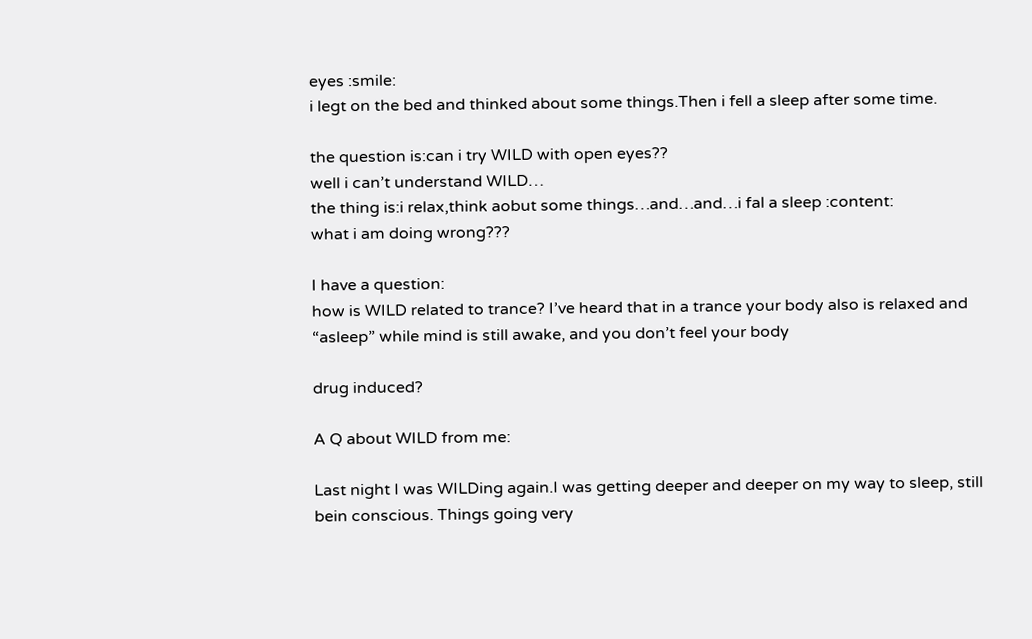eyes :smile:
i legt on the bed and thinked about some things.Then i fell a sleep after some time.

the question is:can i try WILD with open eyes??
well i can’t understand WILD…
the thing is:i relax,think aobut some things…and…and…i fal a sleep :content:
what i am doing wrong???

I have a question:
how is WILD related to trance? I’ve heard that in a trance your body also is relaxed and “asleep” while mind is still awake, and you don’t feel your body

drug induced?

A Q about WILD from me:

Last night I was WILDing again.I was getting deeper and deeper on my way to sleep, still bein conscious. Things going very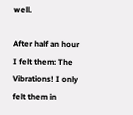well.

After half an hour I felt them: The Vibrations! I only felt them in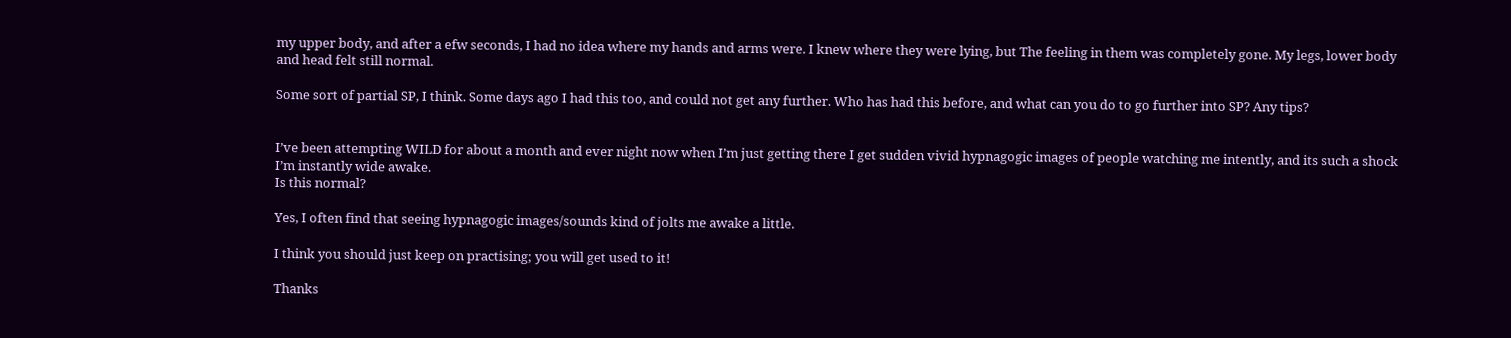my upper body, and after a efw seconds, I had no idea where my hands and arms were. I knew where they were lying, but The feeling in them was completely gone. My legs, lower body and head felt still normal.

Some sort of partial SP, I think. Some days ago I had this too, and could not get any further. Who has had this before, and what can you do to go further into SP? Any tips?


I’ve been attempting WILD for about a month and ever night now when I’m just getting there I get sudden vivid hypnagogic images of people watching me intently, and its such a shock I’m instantly wide awake.
Is this normal?

Yes, I often find that seeing hypnagogic images/sounds kind of jolts me awake a little.

I think you should just keep on practising; you will get used to it!

Thanks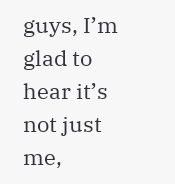guys, I’m glad to hear it’s not just me,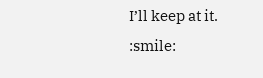I’ll keep at it. :smile: